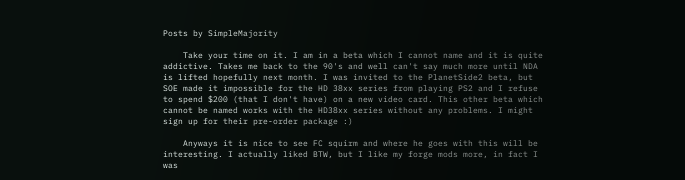Posts by SimpleMajority

    Take your time on it. I am in a beta which I cannot name and it is quite addictive. Takes me back to the 90's and well can't say much more until NDA is lifted hopefully next month. I was invited to the PlanetSide2 beta, but SOE made it impossible for the HD 38xx series from playing PS2 and I refuse to spend $200 (that I don't have) on a new video card. This other beta which cannot be named works with the HD38xx series without any problems. I might sign up for their pre-order package :)

    Anyways it is nice to see FC squirm and where he goes with this will be interesting. I actually liked BTW, but I like my forge mods more, in fact I was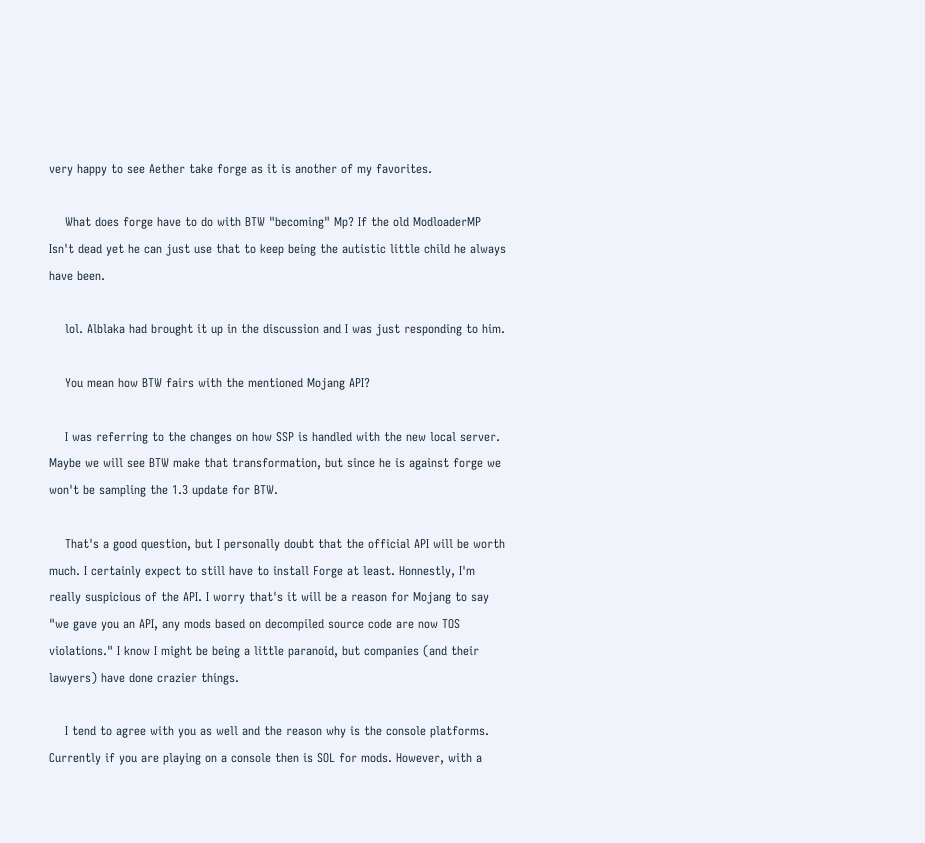very happy to see Aether take forge as it is another of my favorites.

    What does forge have to do with BTW "becoming" Mp? If the old ModloaderMP Isn't dead yet he can just use that to keep being the autistic little child he always have been.

    lol. Alblaka had brought it up in the discussion and I was just responding to him.

    You mean how BTW fairs with the mentioned Mojang API?

    I was referring to the changes on how SSP is handled with the new local server. Maybe we will see BTW make that transformation, but since he is against forge we won't be sampling the 1.3 update for BTW.

    That's a good question, but I personally doubt that the official API will be worth much. I certainly expect to still have to install Forge at least. Honnestly, I'm really suspicious of the API. I worry that's it will be a reason for Mojang to say "we gave you an API, any mods based on decompiled source code are now TOS violations." I know I might be being a little paranoid, but companies (and their lawyers) have done crazier things.

    I tend to agree with you as well and the reason why is the console platforms. Currently if you are playing on a console then is SOL for mods. However, with a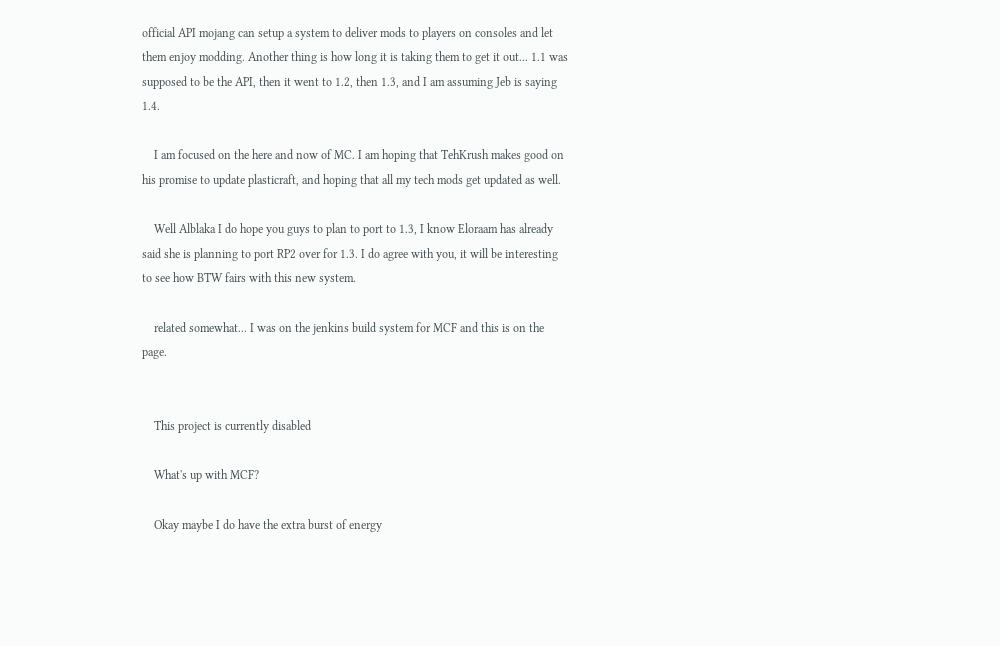official API mojang can setup a system to deliver mods to players on consoles and let them enjoy modding. Another thing is how long it is taking them to get it out... 1.1 was supposed to be the API, then it went to 1.2, then 1.3, and I am assuming Jeb is saying 1.4.

    I am focused on the here and now of MC. I am hoping that TehKrush makes good on his promise to update plasticraft, and hoping that all my tech mods get updated as well.

    Well Alblaka I do hope you guys to plan to port to 1.3, I know Eloraam has already said she is planning to port RP2 over for 1.3. I do agree with you, it will be interesting to see how BTW fairs with this new system.

    related somewhat... I was on the jenkins build system for MCF and this is on the page.


    This project is currently disabled

    What's up with MCF?

    Okay maybe I do have the extra burst of energy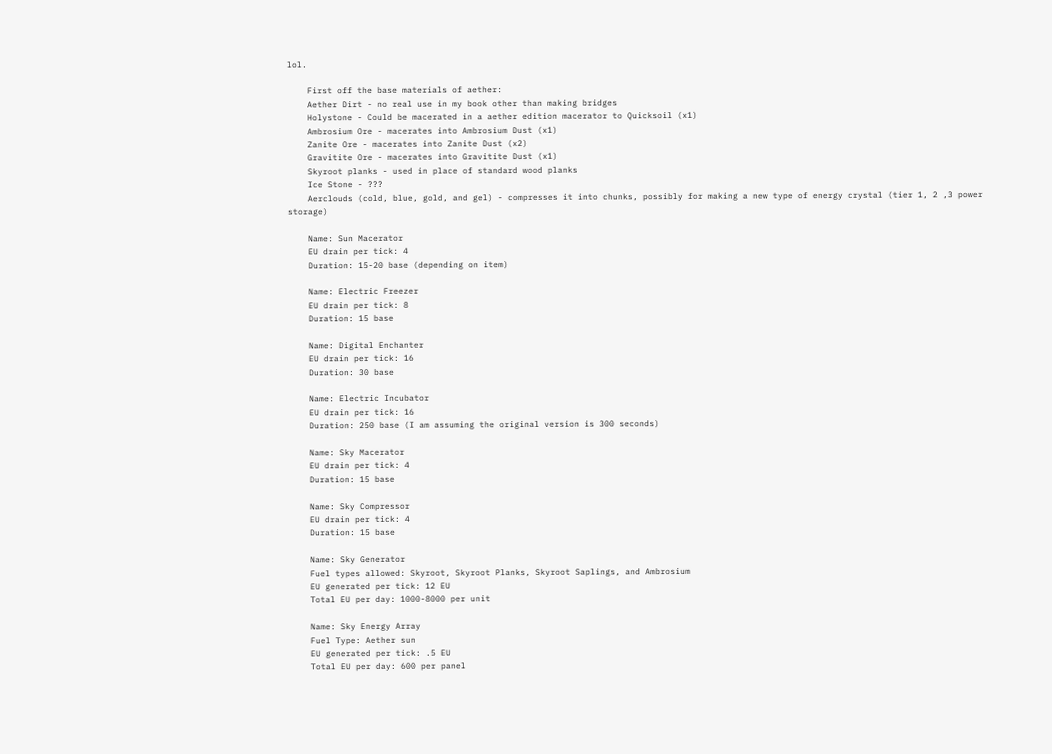lol.

    First off the base materials of aether:
    Aether Dirt - no real use in my book other than making bridges
    Holystone - Could be macerated in a aether edition macerator to Quicksoil (x1)
    Ambrosium Ore - macerates into Ambrosium Dust (x1)
    Zanite Ore - macerates into Zanite Dust (x2)
    Gravitite Ore - macerates into Gravitite Dust (x1)
    Skyroot planks - used in place of standard wood planks
    Ice Stone - ???
    Aerclouds (cold, blue, gold, and gel) - compresses it into chunks, possibly for making a new type of energy crystal (tier 1, 2 ,3 power storage)

    Name: Sun Macerator
    EU drain per tick: 4
    Duration: 15-20 base (depending on item)

    Name: Electric Freezer
    EU drain per tick: 8
    Duration: 15 base

    Name: Digital Enchanter
    EU drain per tick: 16
    Duration: 30 base

    Name: Electric Incubator
    EU drain per tick: 16
    Duration: 250 base (I am assuming the original version is 300 seconds)

    Name: Sky Macerator
    EU drain per tick: 4
    Duration: 15 base

    Name: Sky Compressor
    EU drain per tick: 4
    Duration: 15 base

    Name: Sky Generator
    Fuel types allowed: Skyroot, Skyroot Planks, Skyroot Saplings, and Ambrosium
    EU generated per tick: 12 EU
    Total EU per day: 1000-8000 per unit

    Name: Sky Energy Array
    Fuel Type: Aether sun
    EU generated per tick: .5 EU
    Total EU per day: 600 per panel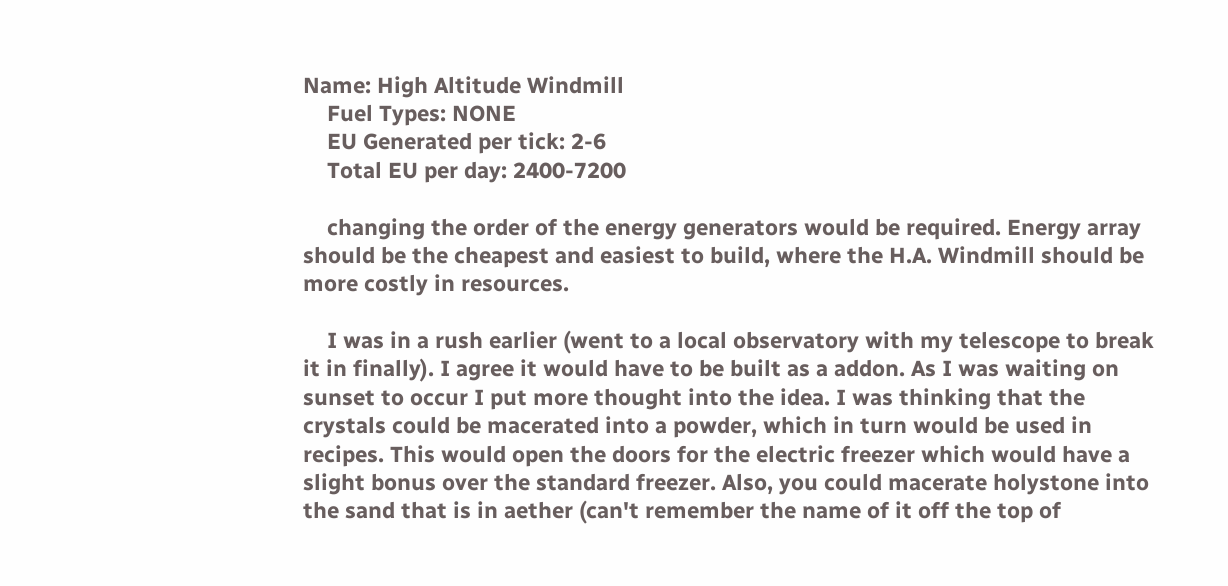Name: High Altitude Windmill
    Fuel Types: NONE
    EU Generated per tick: 2-6
    Total EU per day: 2400-7200

    changing the order of the energy generators would be required. Energy array should be the cheapest and easiest to build, where the H.A. Windmill should be more costly in resources.

    I was in a rush earlier (went to a local observatory with my telescope to break it in finally). I agree it would have to be built as a addon. As I was waiting on sunset to occur I put more thought into the idea. I was thinking that the crystals could be macerated into a powder, which in turn would be used in recipes. This would open the doors for the electric freezer which would have a slight bonus over the standard freezer. Also, you could macerate holystone into the sand that is in aether (can't remember the name of it off the top of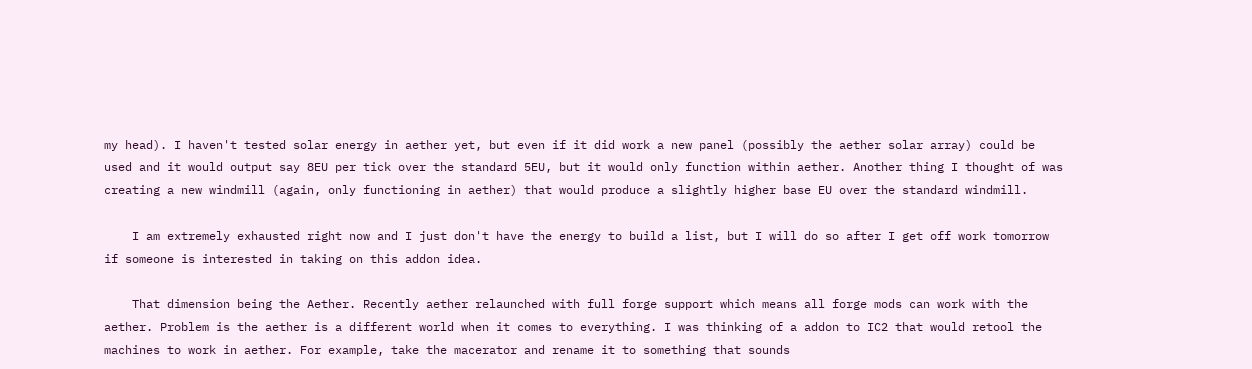my head). I haven't tested solar energy in aether yet, but even if it did work a new panel (possibly the aether solar array) could be used and it would output say 8EU per tick over the standard 5EU, but it would only function within aether. Another thing I thought of was creating a new windmill (again, only functioning in aether) that would produce a slightly higher base EU over the standard windmill.

    I am extremely exhausted right now and I just don't have the energy to build a list, but I will do so after I get off work tomorrow if someone is interested in taking on this addon idea.

    That dimension being the Aether. Recently aether relaunched with full forge support which means all forge mods can work with the aether. Problem is the aether is a different world when it comes to everything. I was thinking of a addon to IC2 that would retool the machines to work in aether. For example, take the macerator and rename it to something that sounds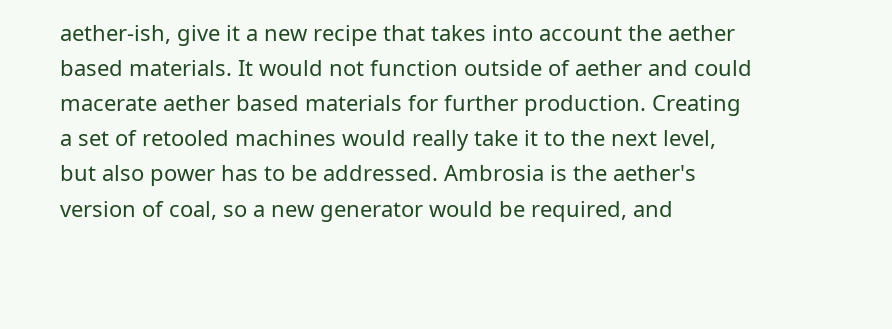aether-ish, give it a new recipe that takes into account the aether based materials. It would not function outside of aether and could macerate aether based materials for further production. Creating a set of retooled machines would really take it to the next level, but also power has to be addressed. Ambrosia is the aether's version of coal, so a new generator would be required, and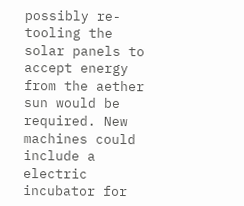possibly re-tooling the solar panels to accept energy from the aether sun would be required. New machines could include a electric incubator for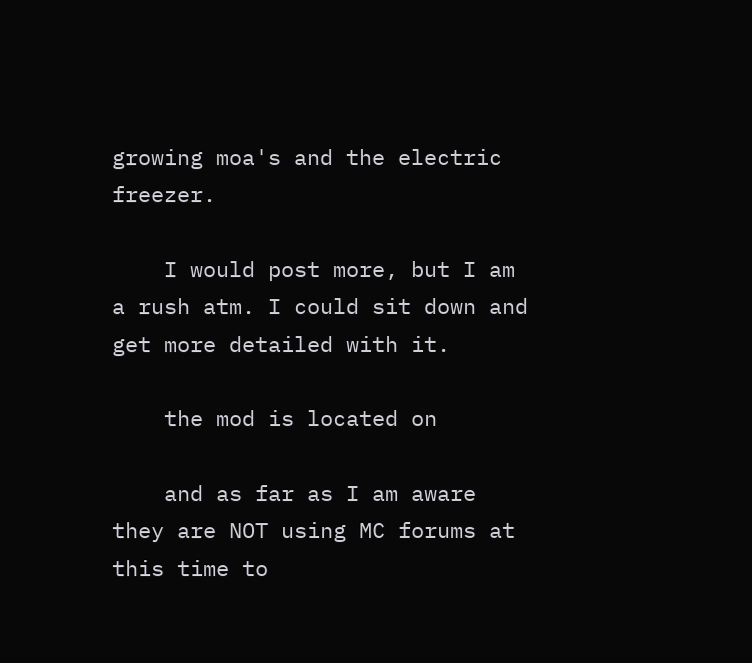growing moa's and the electric freezer.

    I would post more, but I am a rush atm. I could sit down and get more detailed with it.

    the mod is located on

    and as far as I am aware they are NOT using MC forums at this time to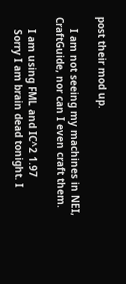post their mod up.

    I am not seeing my machines in NEI, CraftGuide, nor can I even craft them.

    I am using FML and IC^2 1.97
    Sorry I am brain dead tonight. I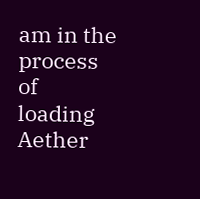am in the process of loading Aether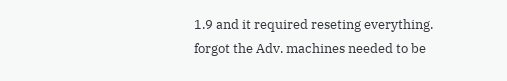1.9 and it required reseting everything. forgot the Adv. machines needed to be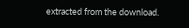extracted from the download.